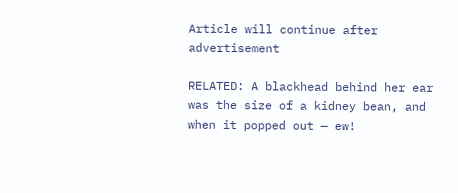Article will continue after advertisement

RELATED: A blackhead behind her ear was the size of a kidney bean, and when it popped out — ew!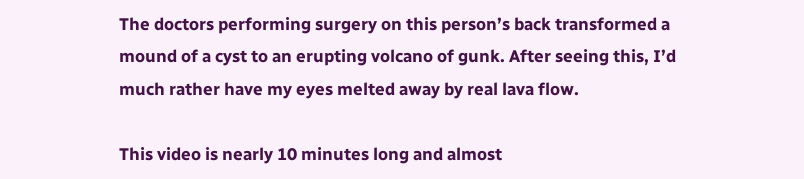The doctors performing surgery on this person’s back transformed a mound of a cyst to an erupting volcano of gunk. After seeing this, I’d much rather have my eyes melted away by real lava flow.

This video is nearly 10 minutes long and almost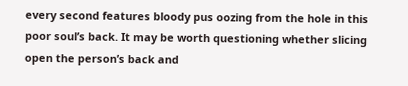every second features bloody pus oozing from the hole in this poor soul’s back. It may be worth questioning whether slicing open the person’s back and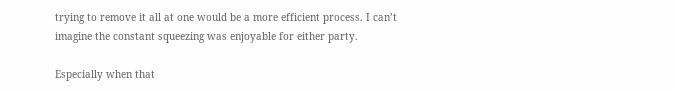trying to remove it all at one would be a more efficient process. I can’t imagine the constant squeezing was enjoyable for either party.

Especially when that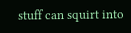stuff can squirt into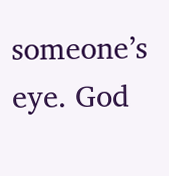someone’s eye. God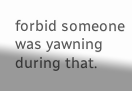forbid someone was yawning during that.